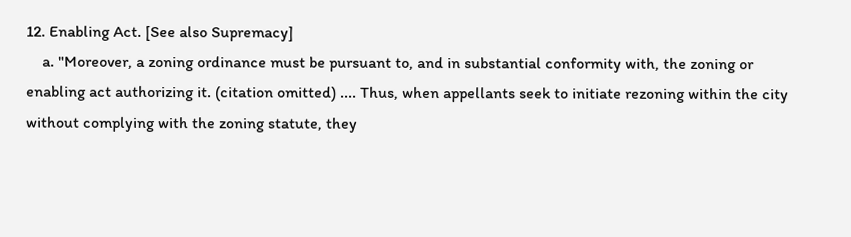12. Enabling Act. [See also Supremacy]
    a. "Moreover, a zoning ordinance must be pursuant to, and in substantial conformity with, the zoning or enabling act authorizing it. (citation omitted) .... Thus, when appellants seek to initiate rezoning within the city without complying with the zoning statute, they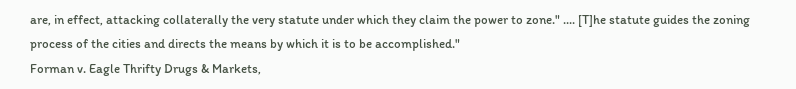are, in effect, attacking collaterally the very statute under which they claim the power to zone." .... [T]he statute guides the zoning process of the cities and directs the means by which it is to be accomplished."
Forman v. Eagle Thrifty Drugs & Markets,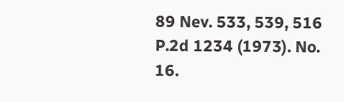89 Nev. 533, 539, 516 P.2d 1234 (1973). No. 16.